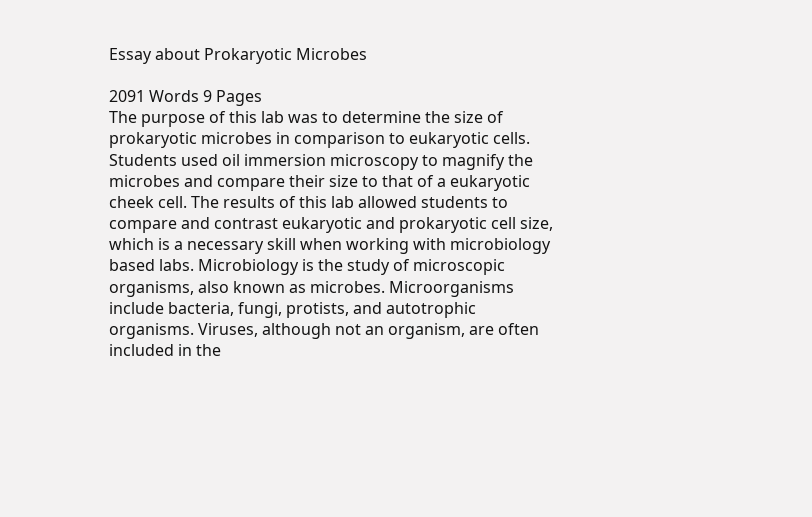Essay about Prokaryotic Microbes

2091 Words 9 Pages
The purpose of this lab was to determine the size of prokaryotic microbes in comparison to eukaryotic cells. Students used oil immersion microscopy to magnify the microbes and compare their size to that of a eukaryotic cheek cell. The results of this lab allowed students to compare and contrast eukaryotic and prokaryotic cell size, which is a necessary skill when working with microbiology based labs. Microbiology is the study of microscopic organisms, also known as microbes. Microorganisms include bacteria, fungi, protists, and autotrophic organisms. Viruses, although not an organism, are often included in the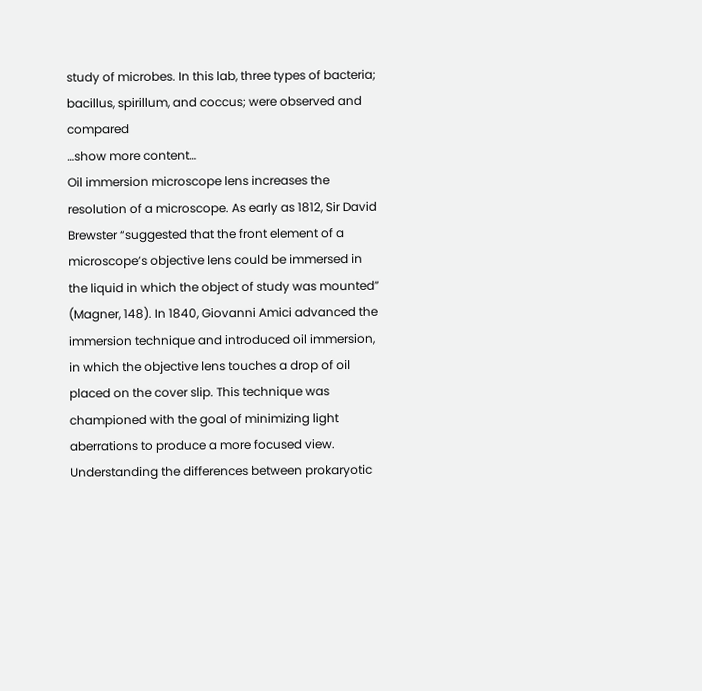study of microbes. In this lab, three types of bacteria; bacillus, spirillum, and coccus; were observed and compared
…show more content…
Oil immersion microscope lens increases the resolution of a microscope. As early as 1812, Sir David Brewster “suggested that the front element of a microscope’s objective lens could be immersed in the liquid in which the object of study was mounted” (Magner, 148). In 1840, Giovanni Amici advanced the immersion technique and introduced oil immersion, in which the objective lens touches a drop of oil placed on the cover slip. This technique was championed with the goal of minimizing light aberrations to produce a more focused view.
Understanding the differences between prokaryotic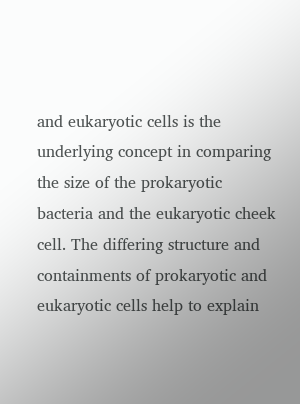and eukaryotic cells is the underlying concept in comparing the size of the prokaryotic bacteria and the eukaryotic cheek cell. The differing structure and containments of prokaryotic and eukaryotic cells help to explain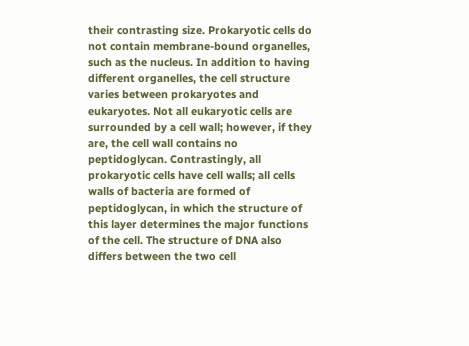their contrasting size. Prokaryotic cells do not contain membrane-bound organelles, such as the nucleus. In addition to having different organelles, the cell structure varies between prokaryotes and eukaryotes. Not all eukaryotic cells are surrounded by a cell wall; however, if they are, the cell wall contains no peptidoglycan. Contrastingly, all prokaryotic cells have cell walls; all cells walls of bacteria are formed of peptidoglycan, in which the structure of this layer determines the major functions of the cell. The structure of DNA also differs between the two cell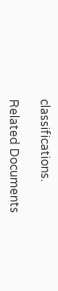classifications.

Related Documents